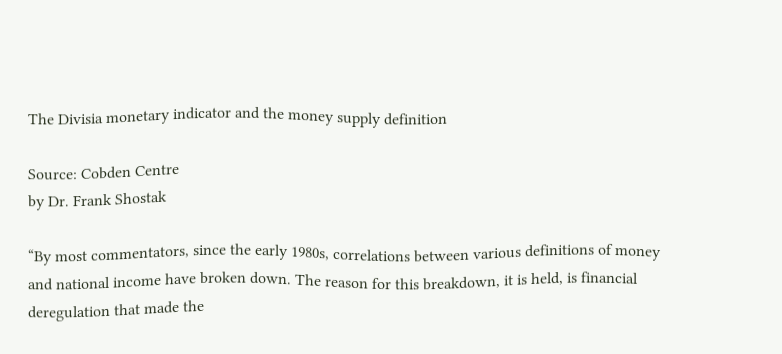The Divisia monetary indicator and the money supply definition

Source: Cobden Centre
by Dr. Frank Shostak

“By most commentators, since the early 1980s, correlations between various definitions of money and national income have broken down. The reason for this breakdown, it is held, is financial deregulation that made the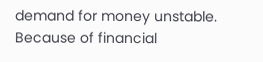demand for money unstable. Because of financial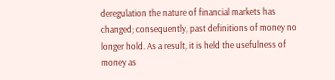deregulation the nature of financial markets has changed; consequently, past definitions of money no longer hold. As a result, it is held the usefulness of money as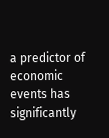a predictor of economic events has significantly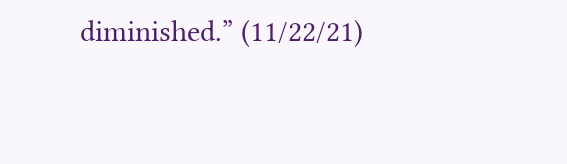diminished.” (11/22/21)